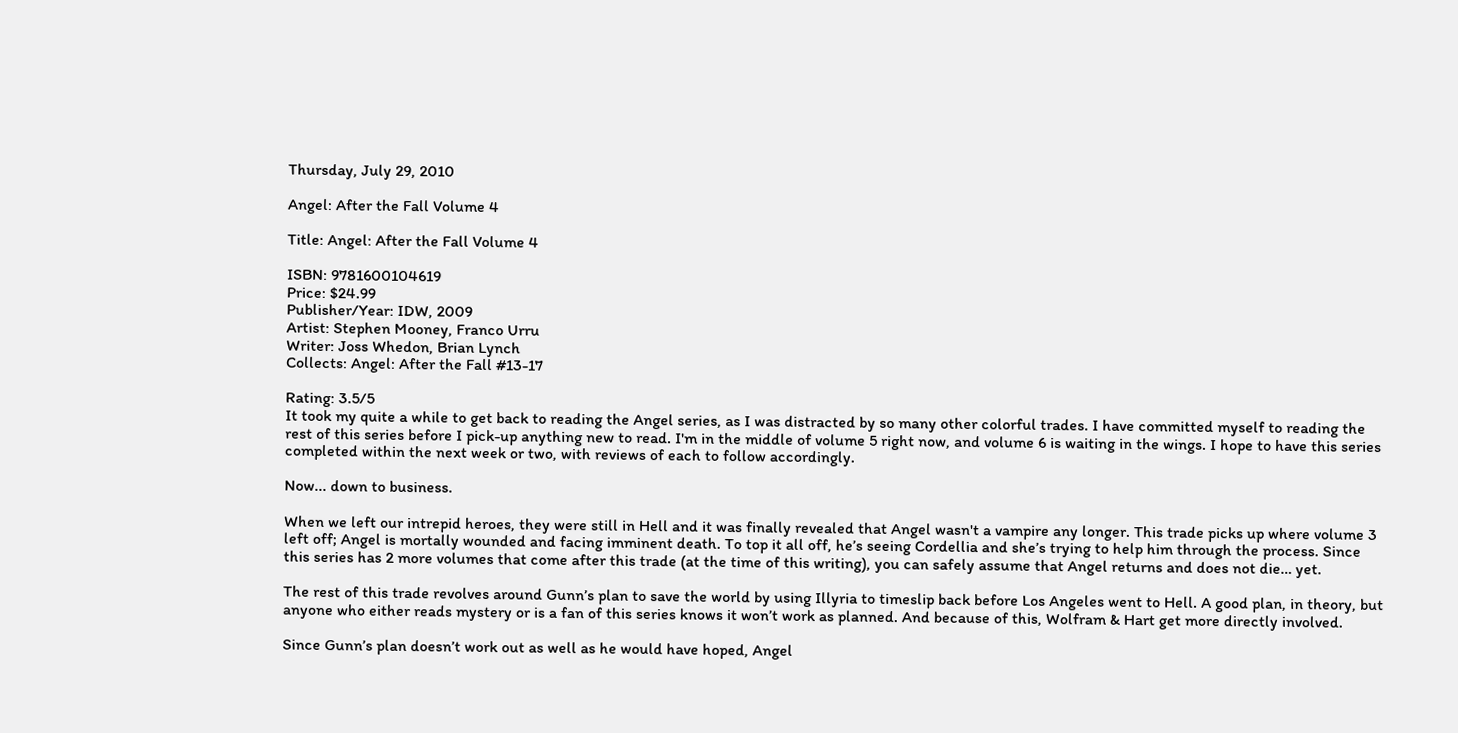Thursday, July 29, 2010

Angel: After the Fall Volume 4

Title: Angel: After the Fall Volume 4

ISBN: 9781600104619
Price: $24.99
Publisher/Year: IDW, 2009
Artist: Stephen Mooney, Franco Urru
Writer: Joss Whedon, Brian Lynch
Collects: Angel: After the Fall #13-17

Rating: 3.5/5
It took my quite a while to get back to reading the Angel series, as I was distracted by so many other colorful trades. I have committed myself to reading the rest of this series before I pick-up anything new to read. I'm in the middle of volume 5 right now, and volume 6 is waiting in the wings. I hope to have this series completed within the next week or two, with reviews of each to follow accordingly.

Now... down to business.

When we left our intrepid heroes, they were still in Hell and it was finally revealed that Angel wasn't a vampire any longer. This trade picks up where volume 3 left off; Angel is mortally wounded and facing imminent death. To top it all off, he’s seeing Cordellia and she’s trying to help him through the process. Since this series has 2 more volumes that come after this trade (at the time of this writing), you can safely assume that Angel returns and does not die… yet.

The rest of this trade revolves around Gunn’s plan to save the world by using Illyria to timeslip back before Los Angeles went to Hell. A good plan, in theory, but anyone who either reads mystery or is a fan of this series knows it won’t work as planned. And because of this, Wolfram & Hart get more directly involved.

Since Gunn’s plan doesn’t work out as well as he would have hoped, Angel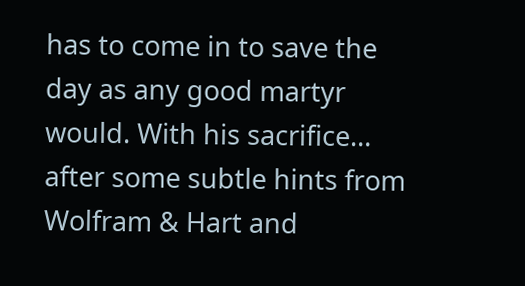has to come in to save the day as any good martyr would. With his sacrifice… after some subtle hints from Wolfram & Hart and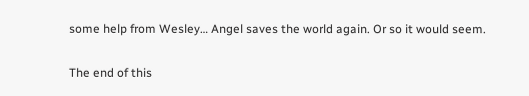some help from Wesley… Angel saves the world again. Or so it would seem.

The end of this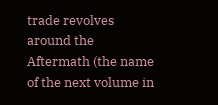trade revolves around the Aftermath (the name of the next volume in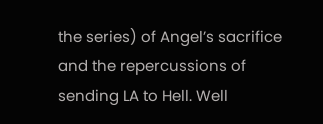the series) of Angel’s sacrifice and the repercussions of sending LA to Hell. Well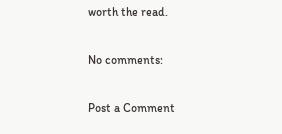worth the read.

No comments:

Post a Comment